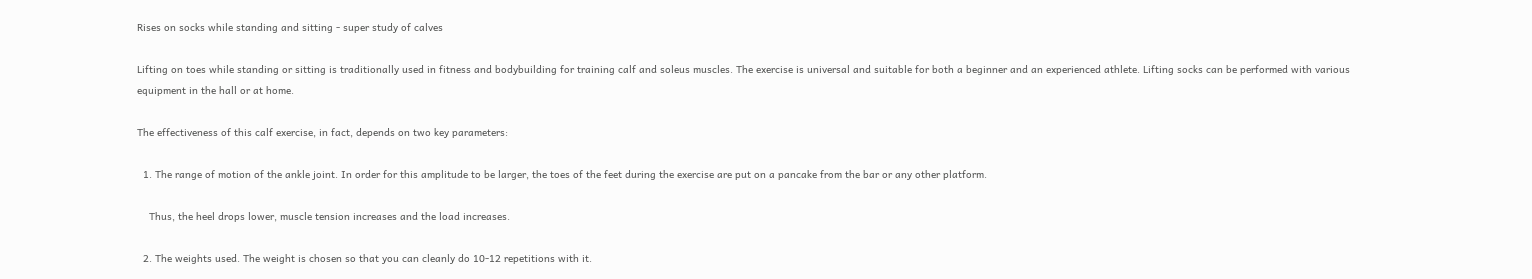Rises on socks while standing and sitting - super study of calves

Lifting on toes while standing or sitting is traditionally used in fitness and bodybuilding for training calf and soleus muscles. The exercise is universal and suitable for both a beginner and an experienced athlete. Lifting socks can be performed with various equipment in the hall or at home.

The effectiveness of this calf exercise, in fact, depends on two key parameters:

  1. The range of motion of the ankle joint. In order for this amplitude to be larger, the toes of the feet during the exercise are put on a pancake from the bar or any other platform.

    Thus, the heel drops lower, muscle tension increases and the load increases.

  2. The weights used. The weight is chosen so that you can cleanly do 10-12 repetitions with it.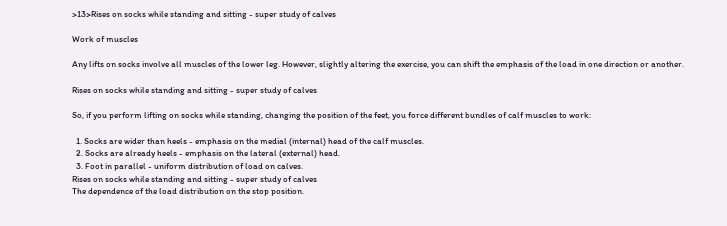>13>Rises on socks while standing and sitting - super study of calves

Work of muscles

Any lifts on socks involve all muscles of the lower leg. However, slightly altering the exercise, you can shift the emphasis of the load in one direction or another.

Rises on socks while standing and sitting - super study of calves

So, if you perform lifting on socks while standing, changing the position of the feet, you force different bundles of calf muscles to work:

  1. Socks are wider than heels - emphasis on the medial (internal) head of the calf muscles.
  2. Socks are already heels - emphasis on the lateral (external) head.
  3. Foot in parallel - uniform distribution of load on calves.
Rises on socks while standing and sitting - super study of calves
The dependence of the load distribution on the stop position.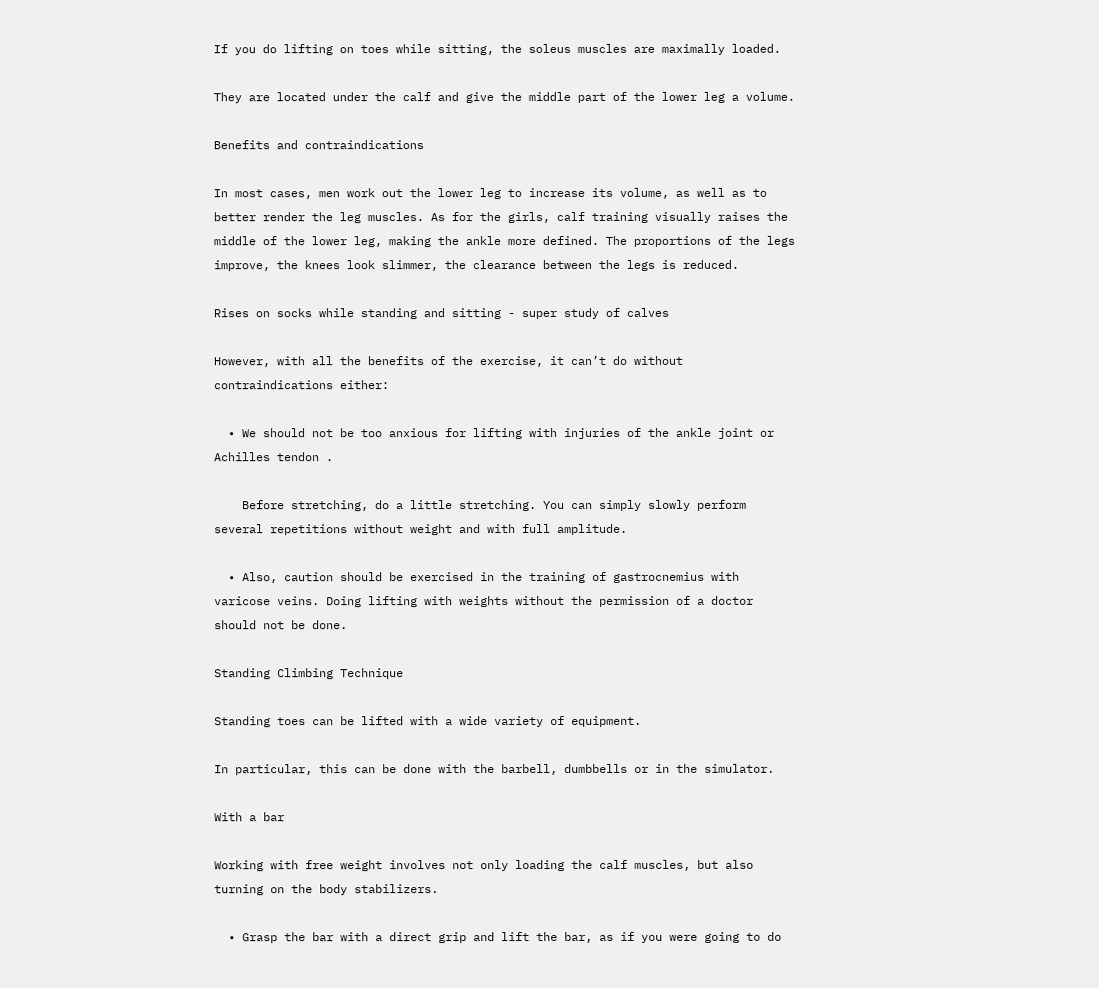If you do lifting on toes while sitting, the soleus muscles are maximally loaded.

They are located under the calf and give the middle part of the lower leg a volume.

Benefits and contraindications

In most cases, men work out the lower leg to increase its volume, as well as to better render the leg muscles. As for the girls, calf training visually raises the middle of the lower leg, making the ankle more defined. The proportions of the legs improve, the knees look slimmer, the clearance between the legs is reduced.

Rises on socks while standing and sitting - super study of calves

However, with all the benefits of the exercise, it can’t do without contraindications either:

  • We should not be too anxious for lifting with injuries of the ankle joint or Achilles tendon .

    Before stretching, do a little stretching. You can simply slowly perform several repetitions without weight and with full amplitude.

  • Also, caution should be exercised in the training of gastrocnemius with varicose veins. Doing lifting with weights without the permission of a doctor should not be done.

Standing Climbing Technique

Standing toes can be lifted with a wide variety of equipment.

In particular, this can be done with the barbell, dumbbells or in the simulator.

With a bar

Working with free weight involves not only loading the calf muscles, but also turning on the body stabilizers.

  • Grasp the bar with a direct grip and lift the bar, as if you were going to do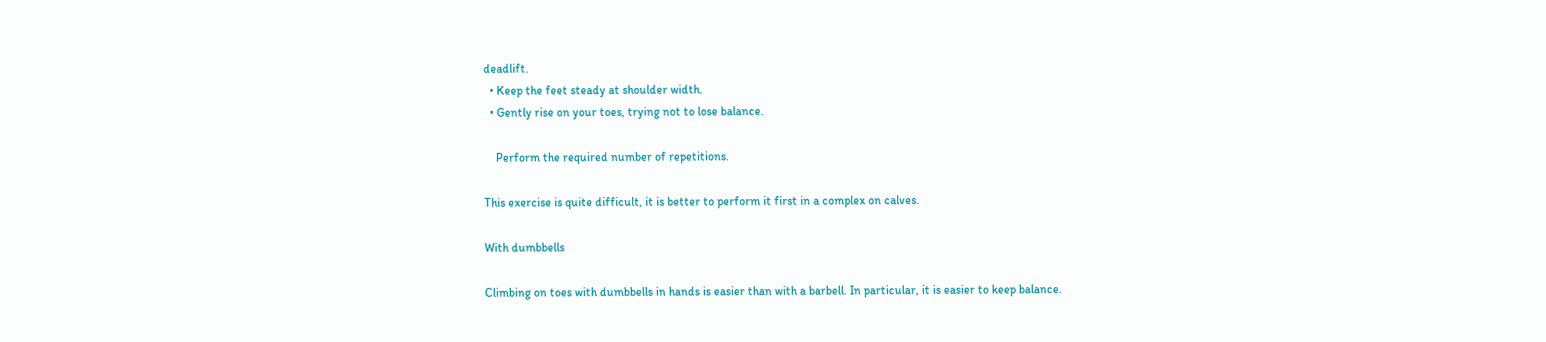deadlift.
  • Keep the feet steady at shoulder width.
  • Gently rise on your toes, trying not to lose balance.

    Perform the required number of repetitions.

This exercise is quite difficult, it is better to perform it first in a complex on calves.

With dumbbells

Climbing on toes with dumbbells in hands is easier than with a barbell. In particular, it is easier to keep balance.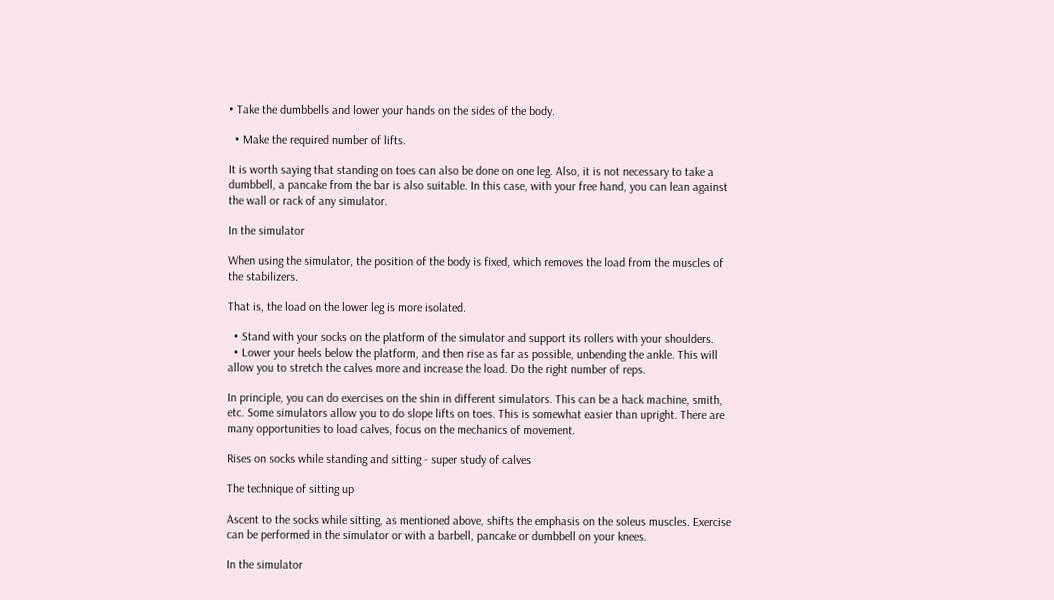• Take the dumbbells and lower your hands on the sides of the body.

  • Make the required number of lifts.

It is worth saying that standing on toes can also be done on one leg. Also, it is not necessary to take a dumbbell, a pancake from the bar is also suitable. In this case, with your free hand, you can lean against the wall or rack of any simulator.

In the simulator

When using the simulator, the position of the body is fixed, which removes the load from the muscles of the stabilizers.

That is, the load on the lower leg is more isolated.

  • Stand with your socks on the platform of the simulator and support its rollers with your shoulders.
  • Lower your heels below the platform, and then rise as far as possible, unbending the ankle. This will allow you to stretch the calves more and increase the load. Do the right number of reps.

In principle, you can do exercises on the shin in different simulators. This can be a hack machine, smith, etc. Some simulators allow you to do slope lifts on toes. This is somewhat easier than upright. There are many opportunities to load calves, focus on the mechanics of movement.

Rises on socks while standing and sitting - super study of calves

The technique of sitting up

Ascent to the socks while sitting, as mentioned above, shifts the emphasis on the soleus muscles. Exercise can be performed in the simulator or with a barbell, pancake or dumbbell on your knees.

In the simulator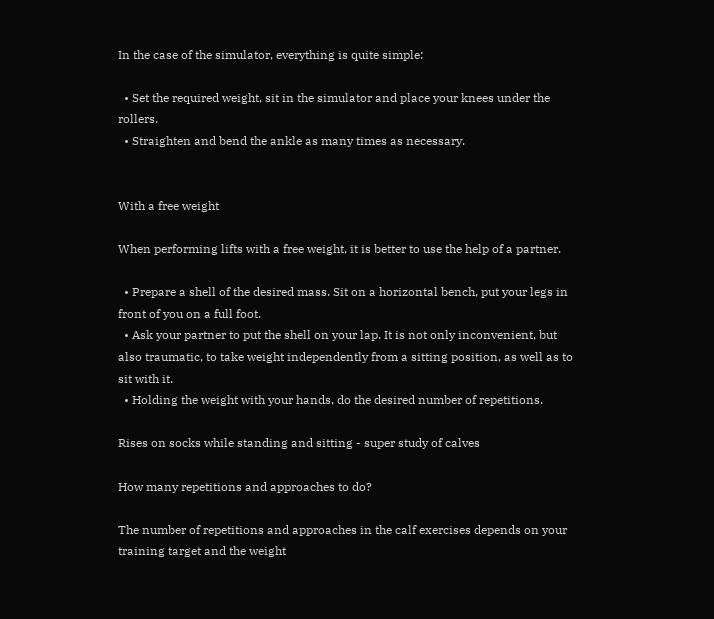In the case of the simulator, everything is quite simple:

  • Set the required weight, sit in the simulator and place your knees under the rollers.
  • Straighten and bend the ankle as many times as necessary.


With a free weight

When performing lifts with a free weight, it is better to use the help of a partner.

  • Prepare a shell of the desired mass. Sit on a horizontal bench, put your legs in front of you on a full foot.
  • Ask your partner to put the shell on your lap. It is not only inconvenient, but also traumatic, to take weight independently from a sitting position, as well as to sit with it.
  • Holding the weight with your hands, do the desired number of repetitions.

Rises on socks while standing and sitting - super study of calves

How many repetitions and approaches to do?

The number of repetitions and approaches in the calf exercises depends on your training target and the weight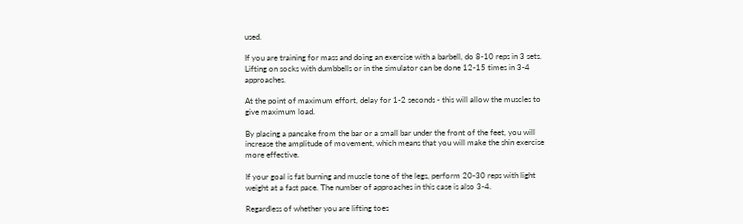used.

If you are training for mass and doing an exercise with a barbell, do 8-10 reps in 3 sets. Lifting on socks with dumbbells or in the simulator can be done 12-15 times in 3-4 approaches.

At the point of maximum effort, delay for 1-2 seconds - this will allow the muscles to give maximum load.

By placing a pancake from the bar or a small bar under the front of the feet, you will increase the amplitude of movement, which means that you will make the shin exercise more effective.

If your goal is fat burning and muscle tone of the legs, perform 20-30 reps with light weight at a fast pace. The number of approaches in this case is also 3-4.

Regardless of whether you are lifting toes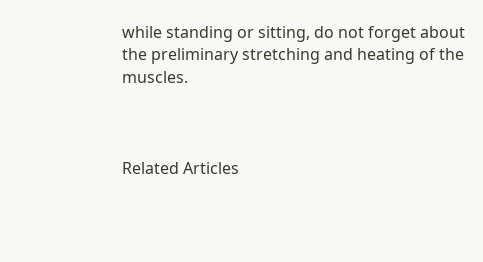while standing or sitting, do not forget about the preliminary stretching and heating of the muscles.



Related Articles